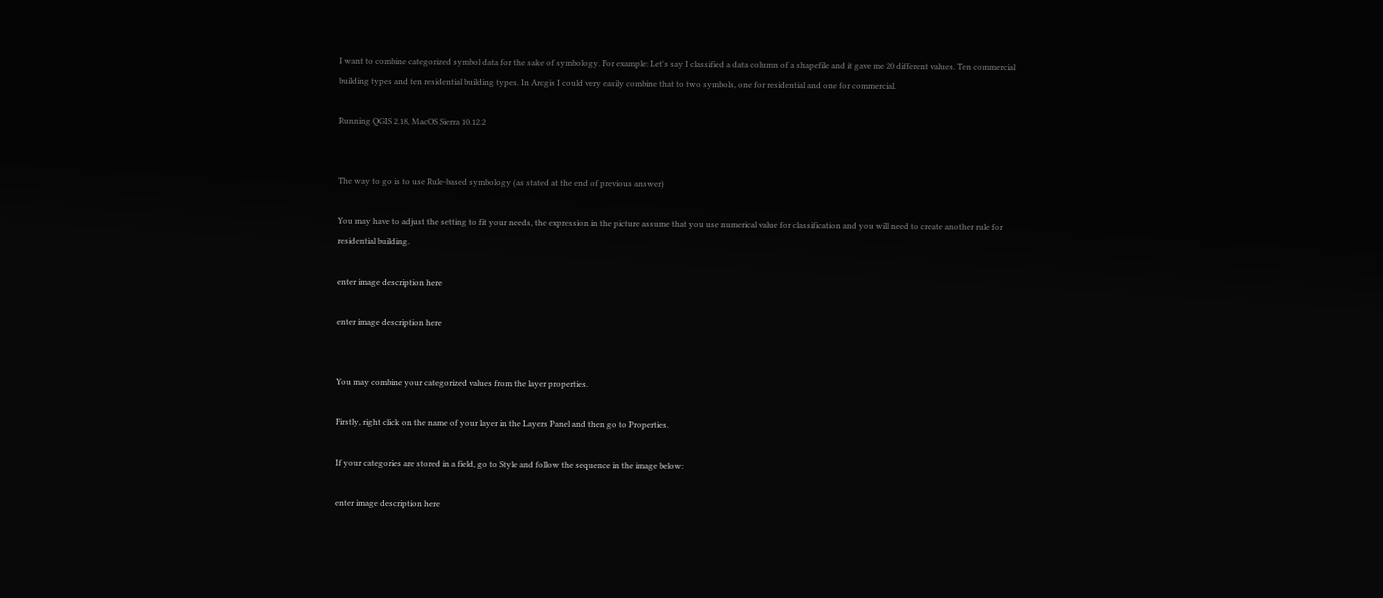I want to combine categorized symbol data for the sake of symbology. For example: Let's say I classified a data column of a shapefile and it gave me 20 different values. Ten commercial building types and ten residential building types. In Arcgis I could very easily combine that to two symbols, one for residential and one for commercial.

Running QGIS 2.18, MacOS Sierra 10.12.2


The way to go is to use Rule-based symbology (as stated at the end of previous answer)

You may have to adjust the setting to fit your needs, the expression in the picture assume that you use numerical value for classification and you will need to create another rule for residential building.

enter image description here

enter image description here


You may combine your categorized values from the layer properties.

Firstly, right click on the name of your layer in the Layers Panel and then go to Properties.

If your categories are stored in a field, go to Style and follow the sequence in the image below:

enter image description here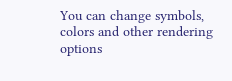You can change symbols, colors and other rendering options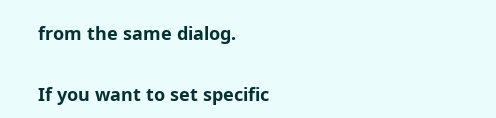from the same dialog.

If you want to set specific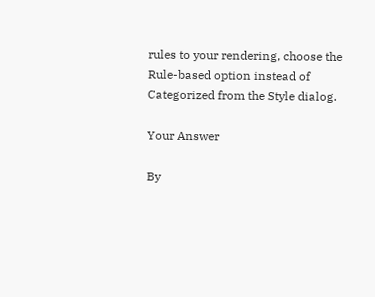rules to your rendering, choose the Rule-based option instead of Categorized from the Style dialog.

Your Answer

By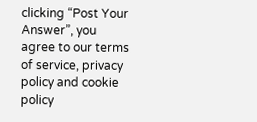clicking “Post Your Answer”, you agree to our terms of service, privacy policy and cookie policy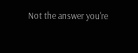Not the answer you're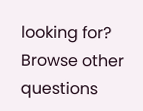looking for? Browse other questions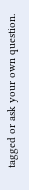tagged or ask your own question.